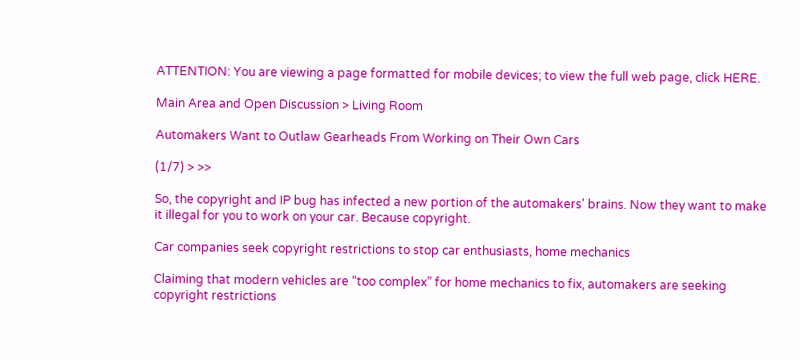ATTENTION: You are viewing a page formatted for mobile devices; to view the full web page, click HERE.

Main Area and Open Discussion > Living Room

Automakers Want to Outlaw Gearheads From Working on Their Own Cars

(1/7) > >>

So, the copyright and IP bug has infected a new portion of the automakers' brains. Now they want to make it illegal for you to work on your car. Because copyright.

Car companies seek copyright restrictions to stop car enthusiasts, home mechanics

Claiming that modern vehicles are “too complex” for home mechanics to fix, automakers are seeking copyright restrictions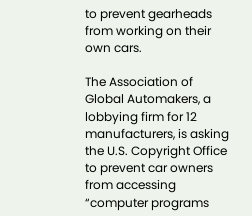to prevent gearheads from working on their own cars.

The Association of Global Automakers, a lobbying firm for 12 manufacturers, is asking the U.S. Copyright Office to prevent car owners from accessing “computer programs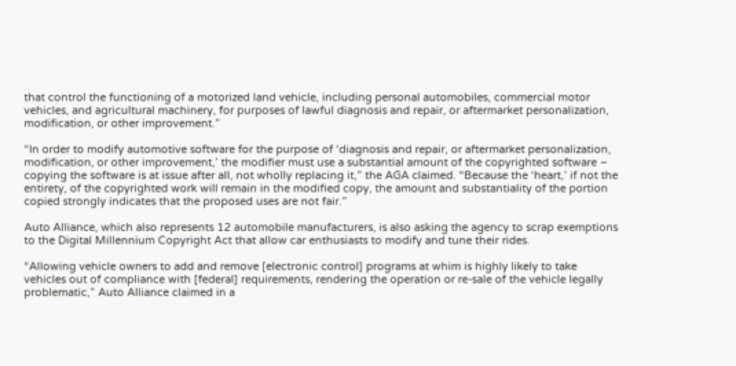that control the functioning of a motorized land vehicle, including personal automobiles, commercial motor vehicles, and agricultural machinery, for purposes of lawful diagnosis and repair, or aftermarket personalization, modification, or other improvement.”

“In order to modify automotive software for the purpose of ‘diagnosis and repair, or aftermarket personalization, modification, or other improvement,’ the modifier must use a substantial amount of the copyrighted software – copying the software is at issue after all, not wholly replacing it,” the AGA claimed. “Because the ‘heart,’ if not the entirety, of the copyrighted work will remain in the modified copy, the amount and substantiality of the portion copied strongly indicates that the proposed uses are not fair.”

Auto Alliance, which also represents 12 automobile manufacturers, is also asking the agency to scrap exemptions to the Digital Millennium Copyright Act that allow car enthusiasts to modify and tune their rides.

“Allowing vehicle owners to add and remove [electronic control] programs at whim is highly likely to take vehicles out of compliance with [federal] requirements, rendering the operation or re-sale of the vehicle legally problematic,” Auto Alliance claimed in a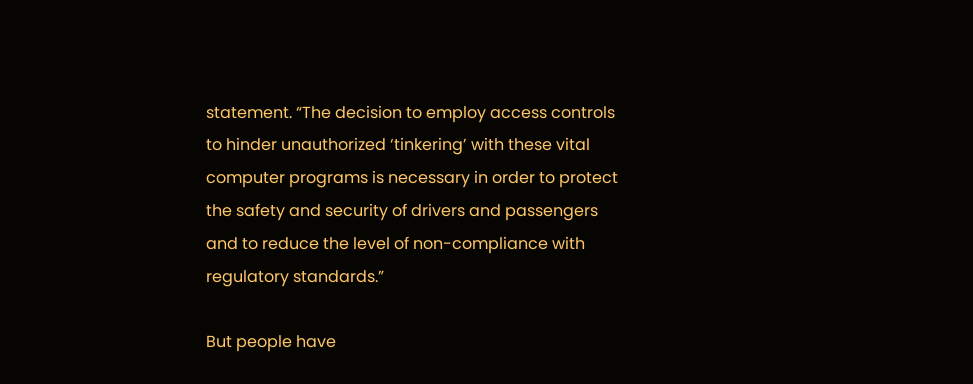statement. “The decision to employ access controls to hinder unauthorized ‘tinkering’ with these vital computer programs is necessary in order to protect the safety and security of drivers and passengers and to reduce the level of non-compliance with regulatory standards.”

But people have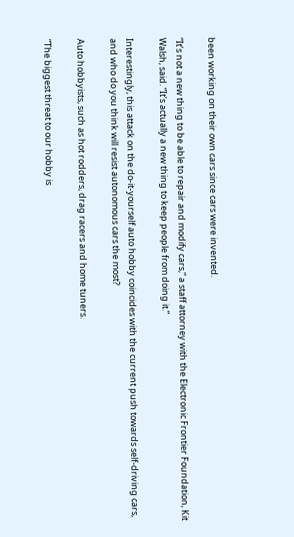been working on their own cars since cars were invented.

“It’s not a new thing to be able to repair and modify cars,” a staff attorney with the Electronic Frontier Foundation, Kit Walsh, said. “It’s actually a new thing to keep people from doing it.”

Interestingly, this attack on the do-it-yourself auto hobby coincides with the current push towards self-driving cars, and who do you think will resist autonomous cars the most?

Auto hobbyists, such as hot rodders, drag racers and home tuners.

“The biggest threat to our hobby is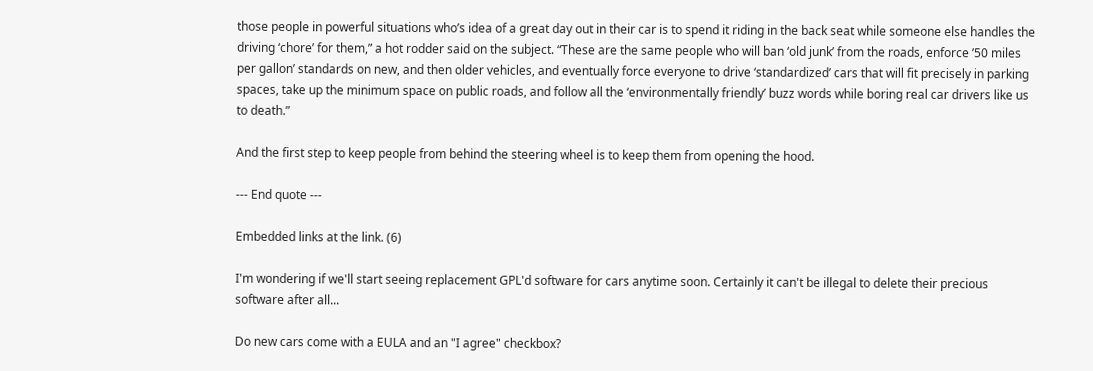those people in powerful situations who’s idea of a great day out in their car is to spend it riding in the back seat while someone else handles the driving ‘chore’ for them,” a hot rodder said on the subject. “These are the same people who will ban ‘old junk’ from the roads, enforce ’50 miles per gallon’ standards on new, and then older vehicles, and eventually force everyone to drive ‘standardized’ cars that will fit precisely in parking spaces, take up the minimum space on public roads, and follow all the ‘environmentally friendly’ buzz words while boring real car drivers like us to death.”

And the first step to keep people from behind the steering wheel is to keep them from opening the hood.

--- End quote ---

Embedded links at the link. (6)

I'm wondering if we'll start seeing replacement GPL'd software for cars anytime soon. Certainly it can't be illegal to delete their precious software after all...

Do new cars come with a EULA and an "I agree" checkbox?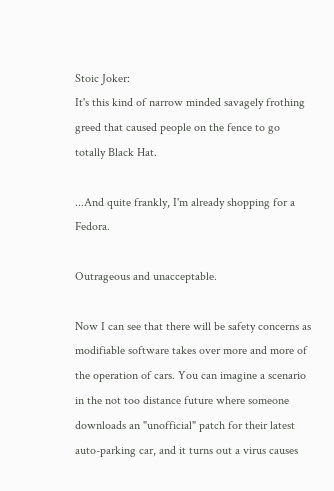Stoic Joker:
It's this kind of narrow minded savagely frothing greed that caused people on the fence to go totally Black Hat.

...And quite frankly, I'm already shopping for a Fedora.

Outrageous and unacceptable.

Now I can see that there will be safety concerns as modifiable software takes over more and more of the operation of cars. You can imagine a scenario in the not too distance future where someone downloads an "unofficial" patch for their latest auto-parking car, and it turns out a virus causes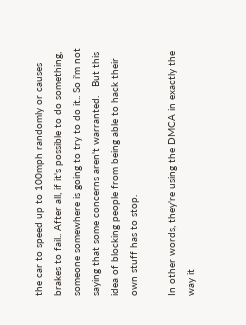the car to speed up to 100mph randomly or causes brakes to fail.. After all, if it's possible to do something, someone somewhere is going to try to do it.. So i'm not saying that some concerns aren't warranted.   But this idea of blocking people from being able to hack their own stuff has to stop.

In other words, they're using the DMCA in exactly the way it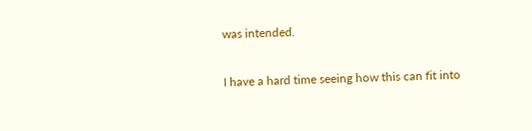was intended.

I have a hard time seeing how this can fit into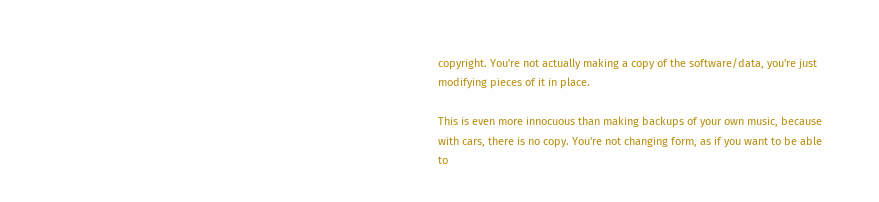copyright. You're not actually making a copy of the software/data, you're just modifying pieces of it in place.

This is even more innocuous than making backups of your own music, because with cars, there is no copy. You're not changing form, as if you want to be able to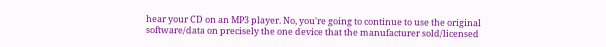hear your CD on an MP3 player. No, you're going to continue to use the original software/data on precisely the one device that the manufacturer sold/licensed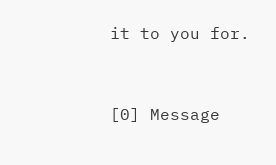it to you for.


[0] Message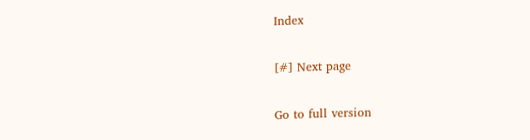Index

[#] Next page

Go to full version